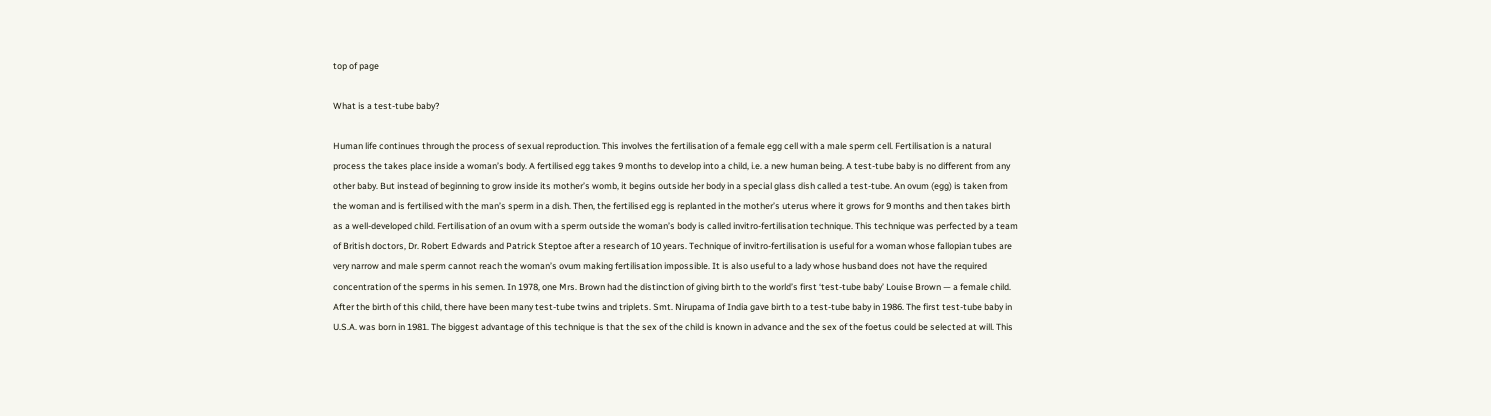top of page

What is a test-tube baby?

Human life continues through the process of sexual reproduction. This involves the fertilisation of a female egg cell with a male sperm cell. Fertilisation is a natural process the takes place inside a woman’s body. A fertilised egg takes 9 months to develop into a child, i.e. a new human being. A test-tube baby is no different from any other baby. But instead of beginning to grow inside its mother’s womb, it begins outside her body in a special glass dish called a test-tube. An ovum (egg) is taken from the woman and is fertilised with the man’s sperm in a dish. Then, the fertilised egg is replanted in the mother’s uterus where it grows for 9 months and then takes birth as a well-developed child. Fertilisation of an ovum with a sperm outside the woman’s body is called invitro-fertilisation technique. This technique was perfected by a team of British doctors, Dr. Robert Edwards and Patrick Steptoe after a research of 10 years. Technique of invitro-fertilisation is useful for a woman whose fallopian tubes are very narrow and male sperm cannot reach the woman’s ovum making fertilisation impossible. It is also useful to a lady whose husband does not have the required concentration of the sperms in his semen. In 1978, one Mrs. Brown had the distinction of giving birth to the world’s first ‘test-tube baby’ Louise Brown — a female child. After the birth of this child, there have been many test-tube twins and triplets. Smt. Nirupama of India gave birth to a test-tube baby in 1986. The first test-tube baby in U.S.A. was born in 1981. The biggest advantage of this technique is that the sex of the child is known in advance and the sex of the foetus could be selected at will. This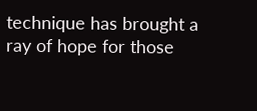technique has brought a ray of hope for those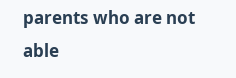parents who are not able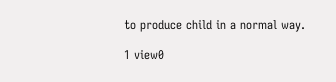to produce child in a normal way.

1 view0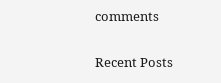comments

Recent Posts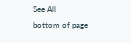See All
bottom of page